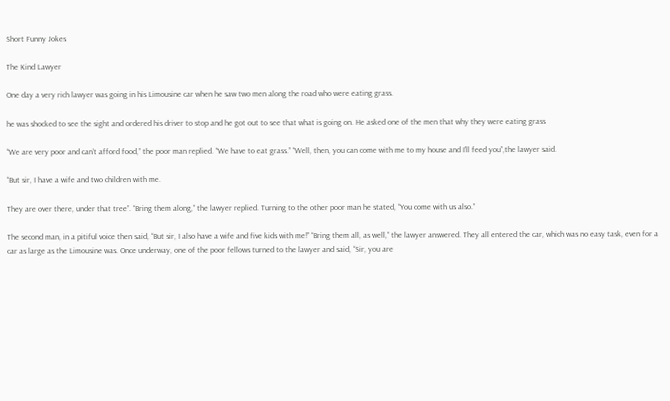Short Funny Jokes

The Kind Lawyer

One day a very rich lawyer was going in his Limousine car when he saw two men along the road who were eating grass.

he was shocked to see the sight and ordered his driver to stop and he got out to see that what is going on. He asked one of the men that why they were eating grass

“We are very poor and can’t afford food,” the poor man replied. “We have to eat grass.” “Well, then, you can come with me to my house and I’ll feed you”,the lawyer said.

“But sir, I have a wife and two children with me.

They are over there, under that tree”. “Bring them along,” the lawyer replied. Turning to the other poor man he stated, “You come with us also.”

The second man, in a pitiful voice then said, “But sir, I also have a wife and five kids with me!” “Bring them all, as well,” the lawyer answered. They all entered the car, which was no easy task, even for a car as large as the Limousine was. Once underway, one of the poor fellows turned to the lawyer and said, “Sir, you are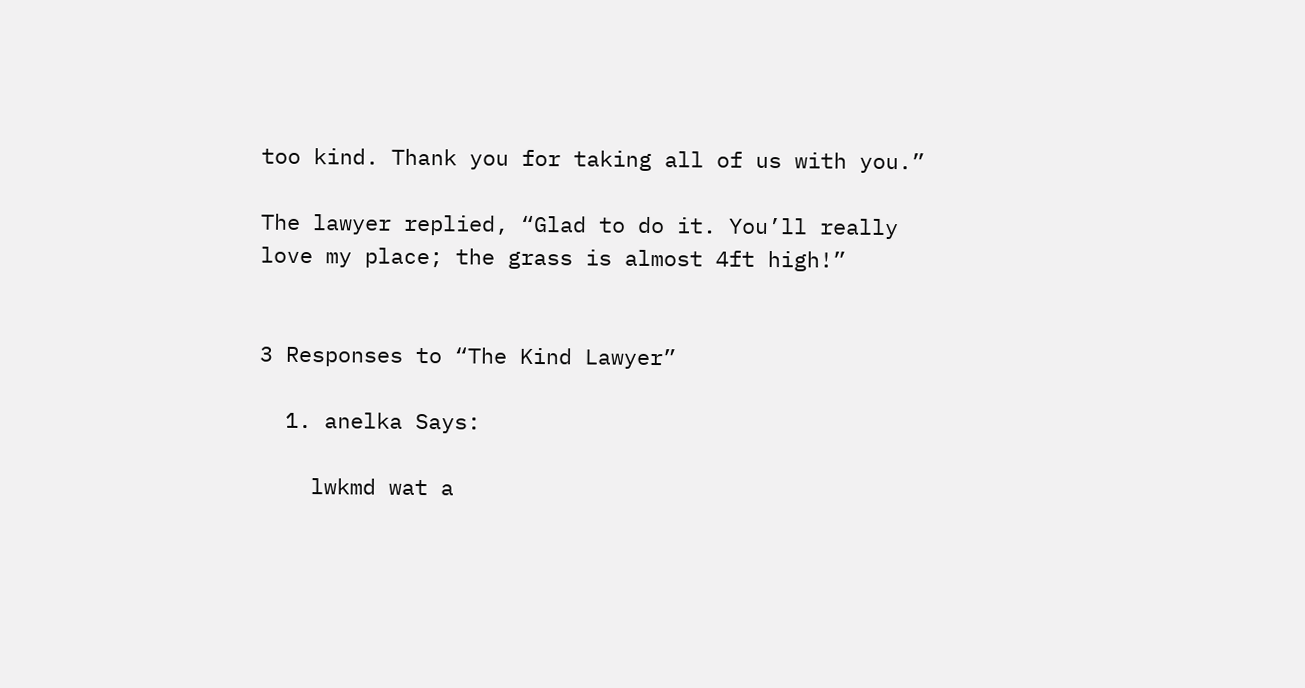too kind. Thank you for taking all of us with you.”

The lawyer replied, “Glad to do it. You’ll really love my place; the grass is almost 4ft high!”


3 Responses to “The Kind Lawyer”

  1. anelka Says:

    lwkmd wat a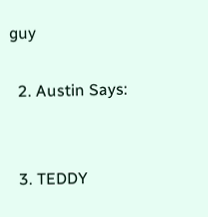guy

  2. Austin Says:


  3. TEDDY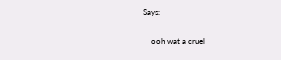Says:

    ooh wat a cruel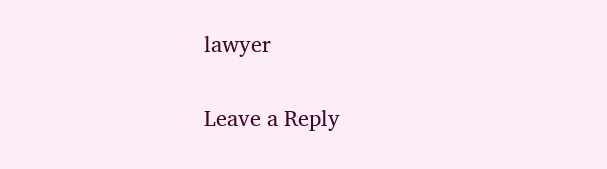lawyer

Leave a Reply